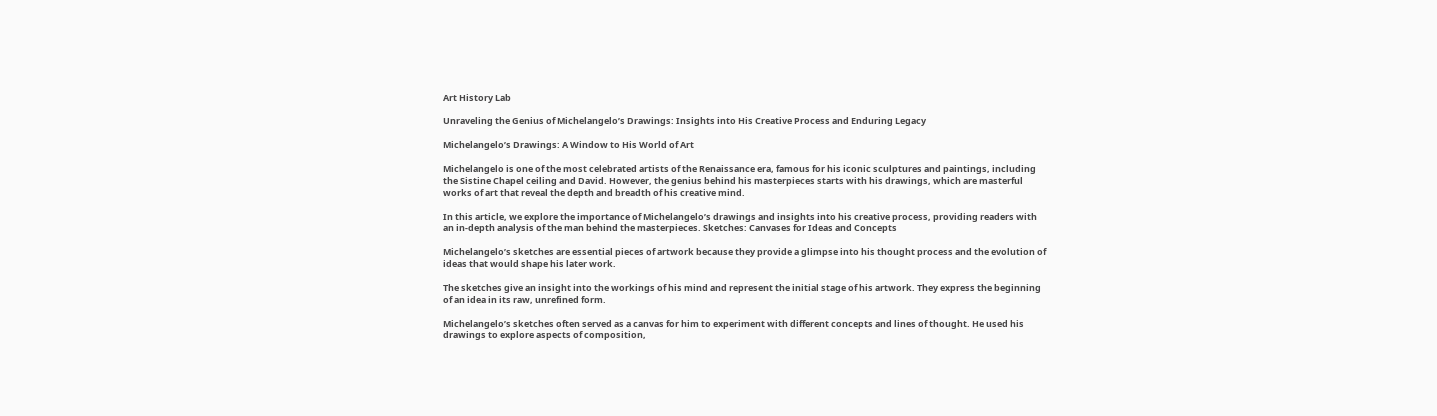Art History Lab

Unraveling the Genius of Michelangelo’s Drawings: Insights into His Creative Process and Enduring Legacy

Michelangelo’s Drawings: A Window to His World of Art

Michelangelo is one of the most celebrated artists of the Renaissance era, famous for his iconic sculptures and paintings, including the Sistine Chapel ceiling and David. However, the genius behind his masterpieces starts with his drawings, which are masterful works of art that reveal the depth and breadth of his creative mind.

In this article, we explore the importance of Michelangelo’s drawings and insights into his creative process, providing readers with an in-depth analysis of the man behind the masterpieces. Sketches: Canvases for Ideas and Concepts

Michelangelo’s sketches are essential pieces of artwork because they provide a glimpse into his thought process and the evolution of ideas that would shape his later work.

The sketches give an insight into the workings of his mind and represent the initial stage of his artwork. They express the beginning of an idea in its raw, unrefined form.

Michelangelo’s sketches often served as a canvas for him to experiment with different concepts and lines of thought. He used his drawings to explore aspects of composition,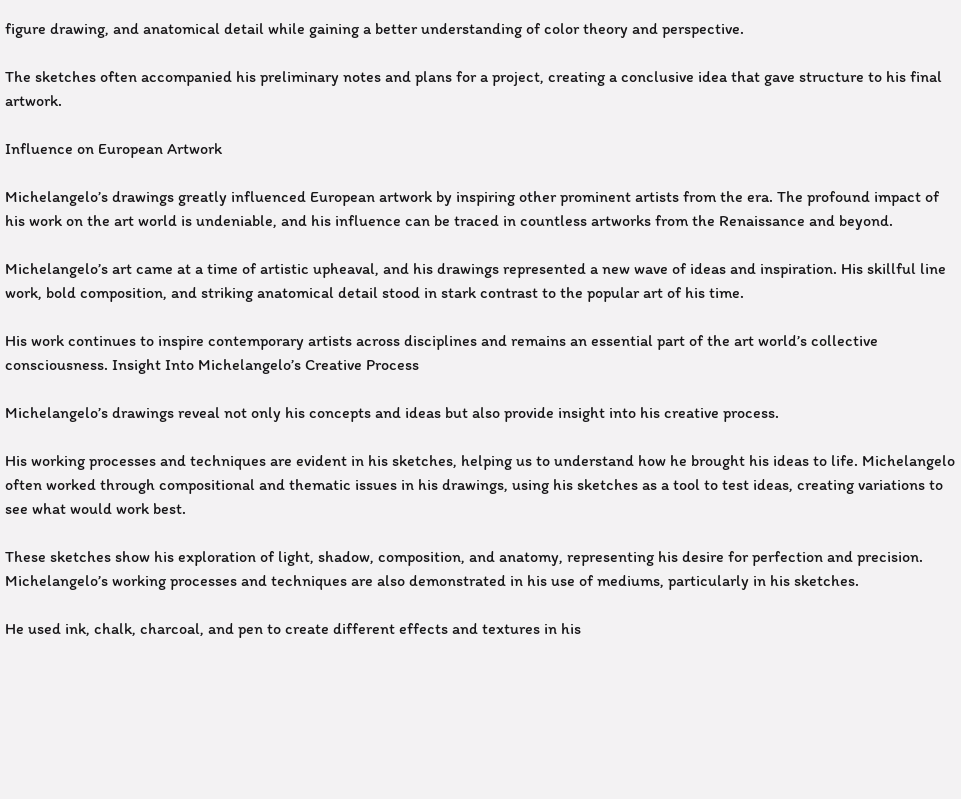figure drawing, and anatomical detail while gaining a better understanding of color theory and perspective.

The sketches often accompanied his preliminary notes and plans for a project, creating a conclusive idea that gave structure to his final artwork.

Influence on European Artwork

Michelangelo’s drawings greatly influenced European artwork by inspiring other prominent artists from the era. The profound impact of his work on the art world is undeniable, and his influence can be traced in countless artworks from the Renaissance and beyond.

Michelangelo’s art came at a time of artistic upheaval, and his drawings represented a new wave of ideas and inspiration. His skillful line work, bold composition, and striking anatomical detail stood in stark contrast to the popular art of his time.

His work continues to inspire contemporary artists across disciplines and remains an essential part of the art world’s collective consciousness. Insight Into Michelangelo’s Creative Process

Michelangelo’s drawings reveal not only his concepts and ideas but also provide insight into his creative process.

His working processes and techniques are evident in his sketches, helping us to understand how he brought his ideas to life. Michelangelo often worked through compositional and thematic issues in his drawings, using his sketches as a tool to test ideas, creating variations to see what would work best.

These sketches show his exploration of light, shadow, composition, and anatomy, representing his desire for perfection and precision. Michelangelo’s working processes and techniques are also demonstrated in his use of mediums, particularly in his sketches.

He used ink, chalk, charcoal, and pen to create different effects and textures in his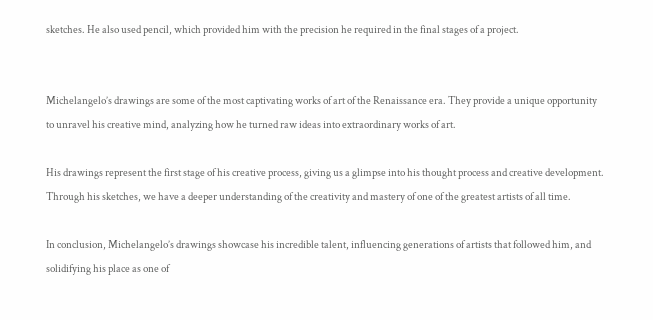sketches. He also used pencil, which provided him with the precision he required in the final stages of a project.


Michelangelo’s drawings are some of the most captivating works of art of the Renaissance era. They provide a unique opportunity to unravel his creative mind, analyzing how he turned raw ideas into extraordinary works of art.

His drawings represent the first stage of his creative process, giving us a glimpse into his thought process and creative development. Through his sketches, we have a deeper understanding of the creativity and mastery of one of the greatest artists of all time.

In conclusion, Michelangelo’s drawings showcase his incredible talent, influencing generations of artists that followed him, and solidifying his place as one of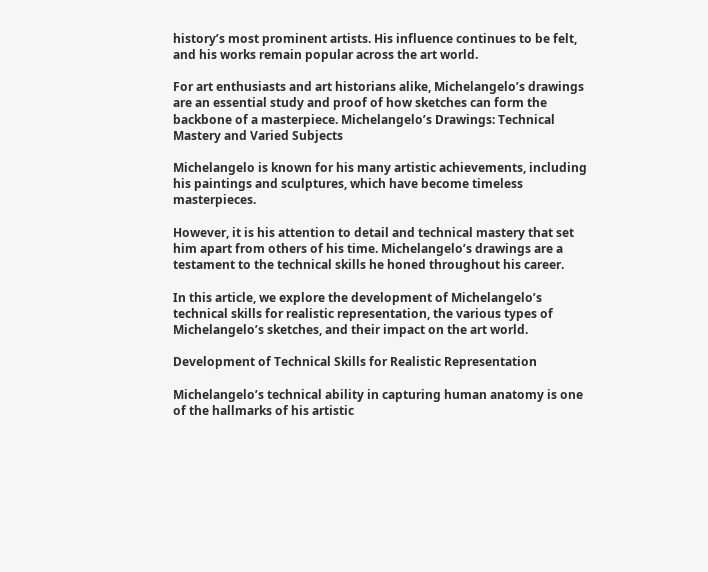history’s most prominent artists. His influence continues to be felt, and his works remain popular across the art world.

For art enthusiasts and art historians alike, Michelangelo’s drawings are an essential study and proof of how sketches can form the backbone of a masterpiece. Michelangelo’s Drawings: Technical Mastery and Varied Subjects

Michelangelo is known for his many artistic achievements, including his paintings and sculptures, which have become timeless masterpieces.

However, it is his attention to detail and technical mastery that set him apart from others of his time. Michelangelo’s drawings are a testament to the technical skills he honed throughout his career.

In this article, we explore the development of Michelangelo’s technical skills for realistic representation, the various types of Michelangelo’s sketches, and their impact on the art world.

Development of Technical Skills for Realistic Representation

Michelangelo’s technical ability in capturing human anatomy is one of the hallmarks of his artistic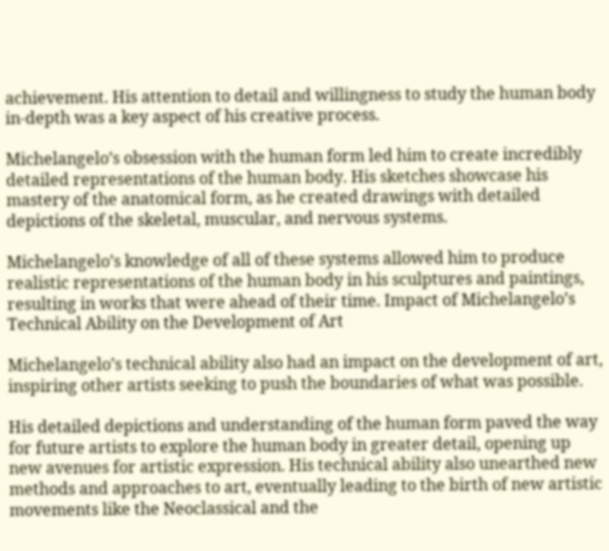achievement. His attention to detail and willingness to study the human body in-depth was a key aspect of his creative process.

Michelangelo’s obsession with the human form led him to create incredibly detailed representations of the human body. His sketches showcase his mastery of the anatomical form, as he created drawings with detailed depictions of the skeletal, muscular, and nervous systems.

Michelangelo’s knowledge of all of these systems allowed him to produce realistic representations of the human body in his sculptures and paintings, resulting in works that were ahead of their time. Impact of Michelangelo’s Technical Ability on the Development of Art

Michelangelo’s technical ability also had an impact on the development of art, inspiring other artists seeking to push the boundaries of what was possible.

His detailed depictions and understanding of the human form paved the way for future artists to explore the human body in greater detail, opening up new avenues for artistic expression. His technical ability also unearthed new methods and approaches to art, eventually leading to the birth of new artistic movements like the Neoclassical and the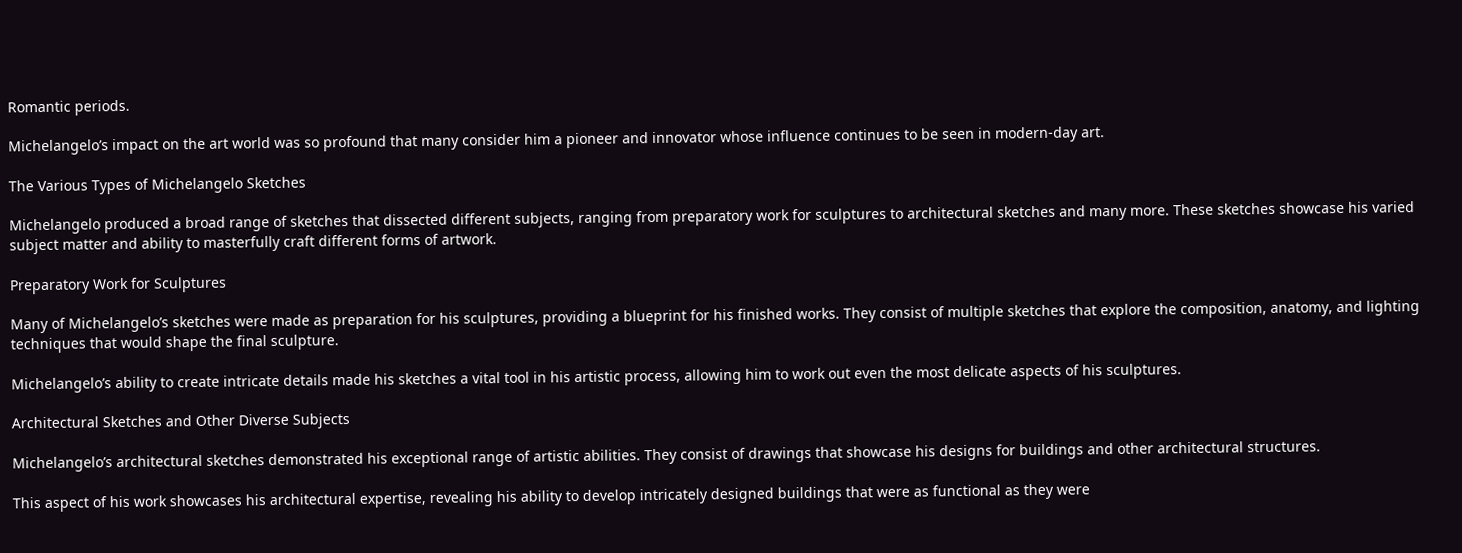Romantic periods.

Michelangelo’s impact on the art world was so profound that many consider him a pioneer and innovator whose influence continues to be seen in modern-day art.

The Various Types of Michelangelo Sketches

Michelangelo produced a broad range of sketches that dissected different subjects, ranging from preparatory work for sculptures to architectural sketches and many more. These sketches showcase his varied subject matter and ability to masterfully craft different forms of artwork.

Preparatory Work for Sculptures

Many of Michelangelo’s sketches were made as preparation for his sculptures, providing a blueprint for his finished works. They consist of multiple sketches that explore the composition, anatomy, and lighting techniques that would shape the final sculpture.

Michelangelo’s ability to create intricate details made his sketches a vital tool in his artistic process, allowing him to work out even the most delicate aspects of his sculptures.

Architectural Sketches and Other Diverse Subjects

Michelangelo’s architectural sketches demonstrated his exceptional range of artistic abilities. They consist of drawings that showcase his designs for buildings and other architectural structures.

This aspect of his work showcases his architectural expertise, revealing his ability to develop intricately designed buildings that were as functional as they were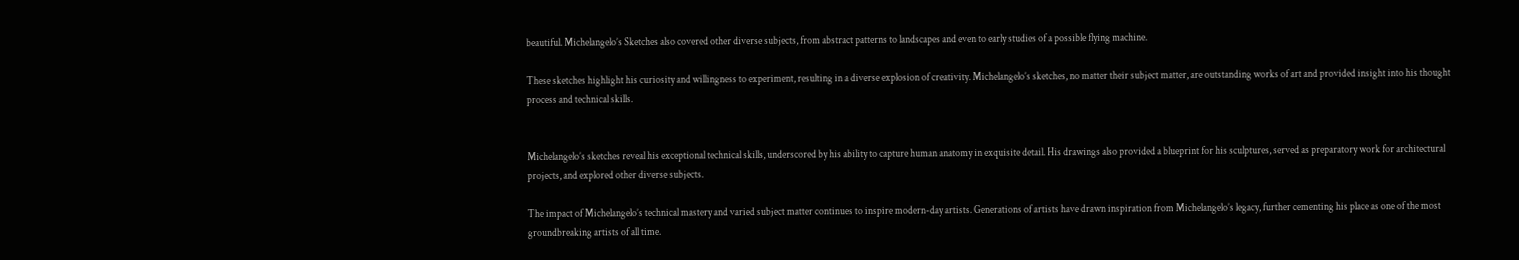beautiful. Michelangelo’s Sketches also covered other diverse subjects, from abstract patterns to landscapes and even to early studies of a possible flying machine.

These sketches highlight his curiosity and willingness to experiment, resulting in a diverse explosion of creativity. Michelangelo’s sketches, no matter their subject matter, are outstanding works of art and provided insight into his thought process and technical skills.


Michelangelo’s sketches reveal his exceptional technical skills, underscored by his ability to capture human anatomy in exquisite detail. His drawings also provided a blueprint for his sculptures, served as preparatory work for architectural projects, and explored other diverse subjects.

The impact of Michelangelo’s technical mastery and varied subject matter continues to inspire modern-day artists. Generations of artists have drawn inspiration from Michelangelo’s legacy, further cementing his place as one of the most groundbreaking artists of all time.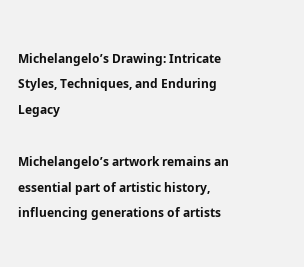Michelangelo’s Drawing: Intricate Styles, Techniques, and Enduring Legacy

Michelangelo’s artwork remains an essential part of artistic history, influencing generations of artists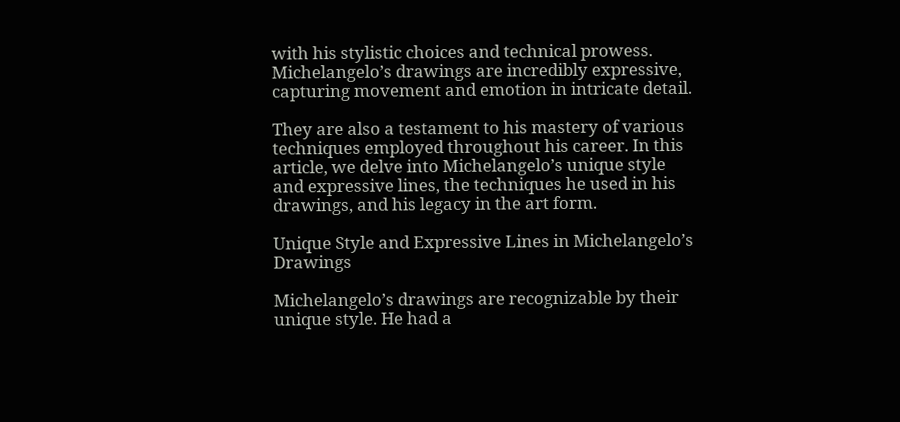with his stylistic choices and technical prowess. Michelangelo’s drawings are incredibly expressive, capturing movement and emotion in intricate detail.

They are also a testament to his mastery of various techniques employed throughout his career. In this article, we delve into Michelangelo’s unique style and expressive lines, the techniques he used in his drawings, and his legacy in the art form.

Unique Style and Expressive Lines in Michelangelo’s Drawings

Michelangelo’s drawings are recognizable by their unique style. He had a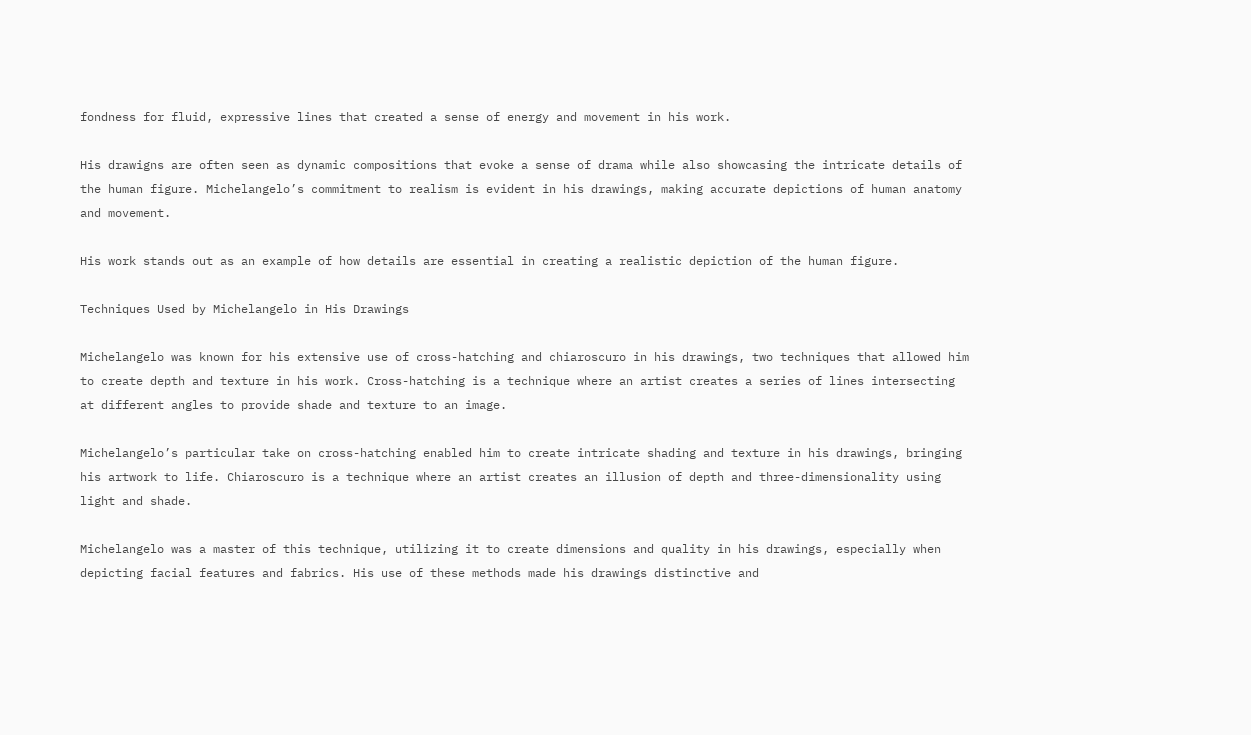fondness for fluid, expressive lines that created a sense of energy and movement in his work.

His drawigns are often seen as dynamic compositions that evoke a sense of drama while also showcasing the intricate details of the human figure. Michelangelo’s commitment to realism is evident in his drawings, making accurate depictions of human anatomy and movement.

His work stands out as an example of how details are essential in creating a realistic depiction of the human figure.

Techniques Used by Michelangelo in His Drawings

Michelangelo was known for his extensive use of cross-hatching and chiaroscuro in his drawings, two techniques that allowed him to create depth and texture in his work. Cross-hatching is a technique where an artist creates a series of lines intersecting at different angles to provide shade and texture to an image.

Michelangelo’s particular take on cross-hatching enabled him to create intricate shading and texture in his drawings, bringing his artwork to life. Chiaroscuro is a technique where an artist creates an illusion of depth and three-dimensionality using light and shade.

Michelangelo was a master of this technique, utilizing it to create dimensions and quality in his drawings, especially when depicting facial features and fabrics. His use of these methods made his drawings distinctive and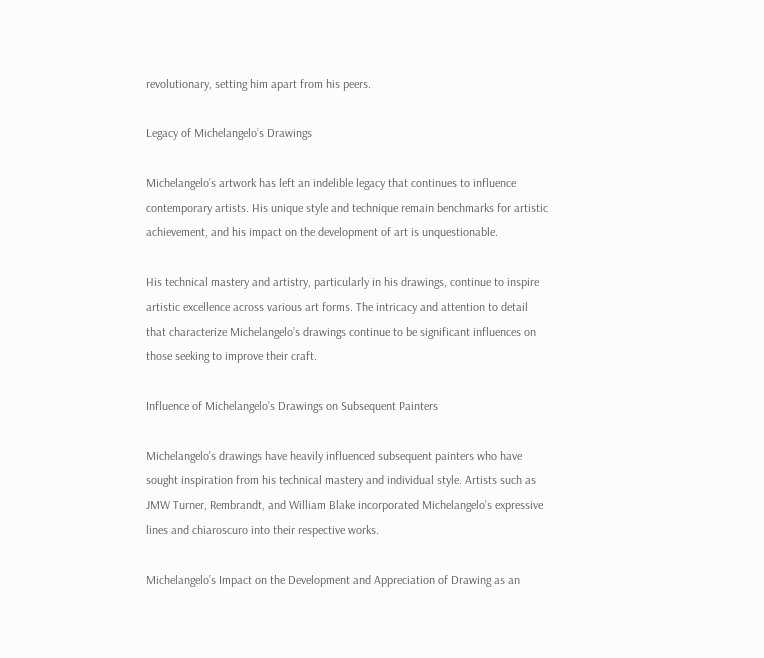revolutionary, setting him apart from his peers.

Legacy of Michelangelo’s Drawings

Michelangelo’s artwork has left an indelible legacy that continues to influence contemporary artists. His unique style and technique remain benchmarks for artistic achievement, and his impact on the development of art is unquestionable.

His technical mastery and artistry, particularly in his drawings, continue to inspire artistic excellence across various art forms. The intricacy and attention to detail that characterize Michelangelo’s drawings continue to be significant influences on those seeking to improve their craft.

Influence of Michelangelo’s Drawings on Subsequent Painters

Michelangelo’s drawings have heavily influenced subsequent painters who have sought inspiration from his technical mastery and individual style. Artists such as JMW Turner, Rembrandt, and William Blake incorporated Michelangelo’s expressive lines and chiaroscuro into their respective works.

Michelangelo’s Impact on the Development and Appreciation of Drawing as an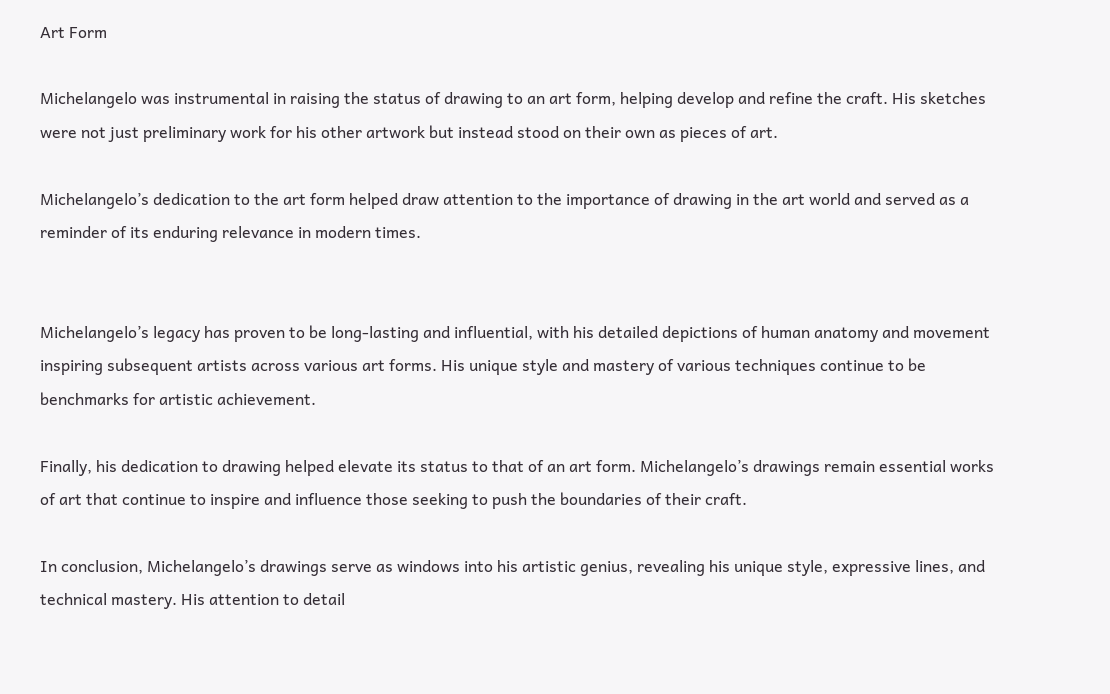Art Form

Michelangelo was instrumental in raising the status of drawing to an art form, helping develop and refine the craft. His sketches were not just preliminary work for his other artwork but instead stood on their own as pieces of art.

Michelangelo’s dedication to the art form helped draw attention to the importance of drawing in the art world and served as a reminder of its enduring relevance in modern times.


Michelangelo’s legacy has proven to be long-lasting and influential, with his detailed depictions of human anatomy and movement inspiring subsequent artists across various art forms. His unique style and mastery of various techniques continue to be benchmarks for artistic achievement.

Finally, his dedication to drawing helped elevate its status to that of an art form. Michelangelo’s drawings remain essential works of art that continue to inspire and influence those seeking to push the boundaries of their craft.

In conclusion, Michelangelo’s drawings serve as windows into his artistic genius, revealing his unique style, expressive lines, and technical mastery. His attention to detail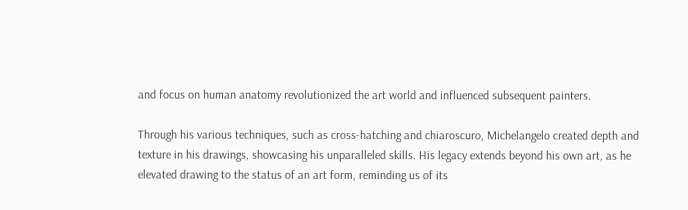and focus on human anatomy revolutionized the art world and influenced subsequent painters.

Through his various techniques, such as cross-hatching and chiaroscuro, Michelangelo created depth and texture in his drawings, showcasing his unparalleled skills. His legacy extends beyond his own art, as he elevated drawing to the status of an art form, reminding us of its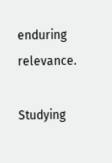enduring relevance.

Studying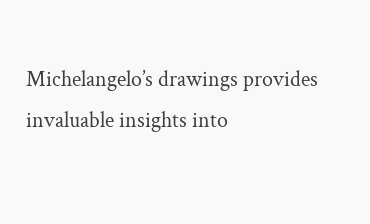Michelangelo’s drawings provides invaluable insights into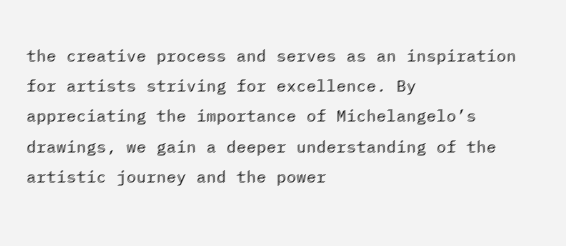the creative process and serves as an inspiration for artists striving for excellence. By appreciating the importance of Michelangelo’s drawings, we gain a deeper understanding of the artistic journey and the power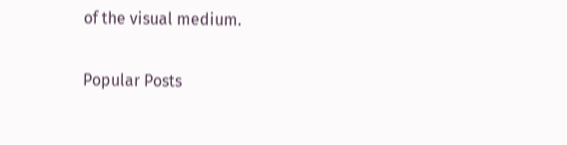of the visual medium.

Popular Posts